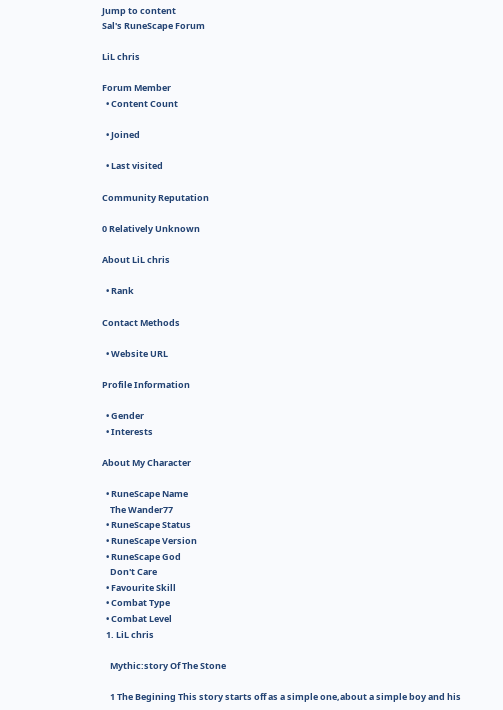Jump to content
Sal's RuneScape Forum

LiL chris

Forum Member
  • Content Count

  • Joined

  • Last visited

Community Reputation

0 Relatively Unknown

About LiL chris

  • Rank

Contact Methods

  • Website URL

Profile Information

  • Gender
  • Interests

About My Character

  • RuneScape Name
    The Wander77
  • RuneScape Status
  • RuneScape Version
  • RuneScape God
    Don't Care
  • Favourite Skill
  • Combat Type
  • Combat Level
  1. LiL chris

    Mythic:story Of The Stone

    1 The Begining This story starts off as a simple one,about a simple boy and his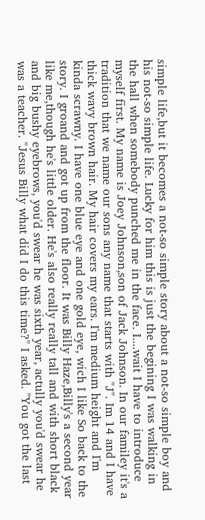simple life,but it becomes a not-so simple story about a not-so simple boy and his not-so simple life. Lucky for him this is just the begining I was walking in the hall when somebody punched me in the face. I....wait I have to introduce myself first. My name is Joey Johnson,son of Jack Johnson. In our familey it's a tradition that we name our sons any name that starts with "J". Im 14 and I have thick wavy brown hair. My hair covers my ears. I'm medium height and I'm kinda scrawny. I have one blue eye and one gold eye, wich I like So back to the story. I groand and got up from the floor. It was Billy Haze,Billy's a second year like me,though he's little older. He's also really really tall and with short black and big bushy eyebrows, you'd swear he was sixth year, actully you'd swear he was a teacher. "Jesus Billy what did I do this time?" I asked. "You got the last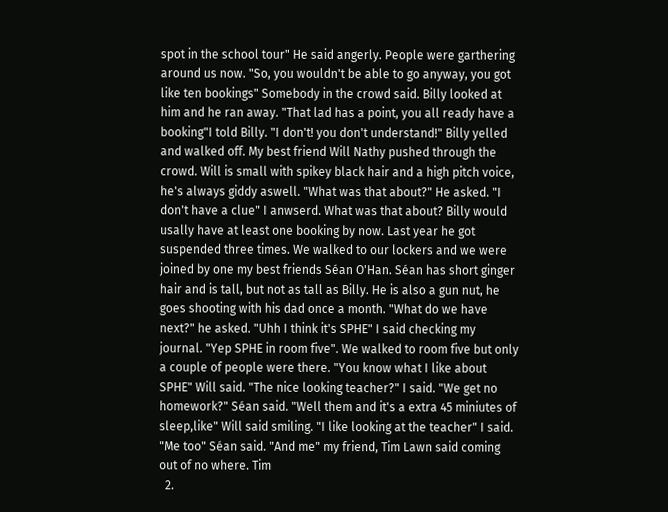spot in the school tour" He said angerly. People were garthering around us now. "So, you wouldn't be able to go anyway, you got like ten bookings" Somebody in the crowd said. Billy looked at him and he ran away. "That lad has a point, you all ready have a booking"I told Billy. "I don't! you don't understand!" Billy yelled and walked off. My best friend Will Nathy pushed through the crowd. Will is small with spikey black hair and a high pitch voice, he's always giddy aswell. "What was that about?" He asked. "I don't have a clue" I anwserd. What was that about? Billy would usally have at least one booking by now. Last year he got suspended three times. We walked to our lockers and we were joined by one my best friends Séan O'Han. Séan has short ginger hair and is tall, but not as tall as Billy. He is also a gun nut, he goes shooting with his dad once a month. "What do we have next?" he asked. "Uhh I think it's SPHE" I said checking my journal. "Yep SPHE in room five". We walked to room five but only a couple of people were there. "You know what I like about SPHE" Will said. "The nice looking teacher?" I said. "We get no homework?" Séan said. "Well them and it's a extra 45 miniutes of sleep,like" Will said smiling. "I like looking at the teacher" I said. "Me too" Séan said. "And me" my friend, Tim Lawn said coming out of no where. Tim
  2.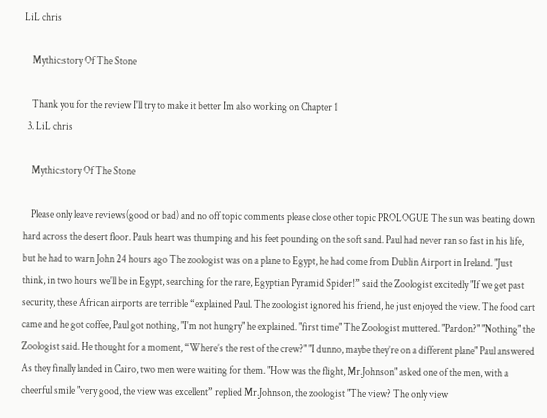LiL chris

    Mythic:story Of The Stone

    Thank you for the review I'll try to make it better Im also working on Chapter 1
  3. LiL chris

    Mythic:story Of The Stone

    Please only leave reviews(good or bad) and no off topic comments please close other topic PROLOGUE The sun was beating down hard across the desert floor. Pauls heart was thumping and his feet pounding on the soft sand. Paul had never ran so fast in his life, but he had to warn John 24 hours ago The zoologist was on a plane to Egypt, he had come from Dublin Airport in Ireland. "Just think, in two hours we'll be in Egypt, searching for the rare, Egyptian Pyramid Spider!” said the Zoologist excitedly "If we get past security, these African airports are terrible “explained Paul. The zoologist ignored his friend, he just enjoyed the view. The food cart came and he got coffee, Paul got nothing, "I'm not hungry" he explained. "first time" The Zoologist muttered. "Pardon?" "Nothing" the Zoologist said. He thought for a moment, “Where’s the rest of the crew?" "I dunno, maybe they’re on a different plane" Paul answered As they finally landed in Cairo, two men were waiting for them. "How was the flight, Mr.Johnson" asked one of the men, with a cheerful smile "very good, the view was excellent” replied Mr.Johnson, the zoologist "The view? The only view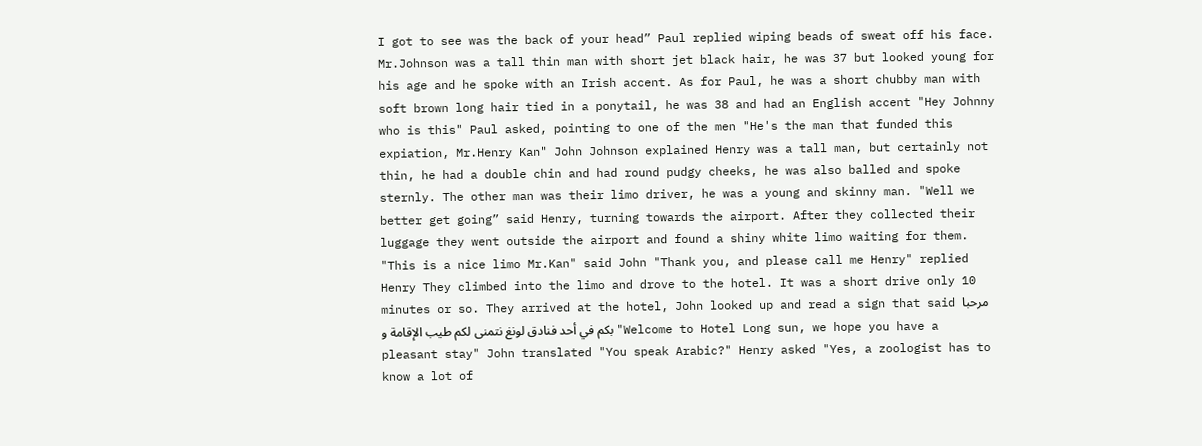I got to see was the back of your head” Paul replied wiping beads of sweat off his face. Mr.Johnson was a tall thin man with short jet black hair, he was 37 but looked young for his age and he spoke with an Irish accent. As for Paul, he was a short chubby man with soft brown long hair tied in a ponytail, he was 38 and had an English accent "Hey Johnny who is this" Paul asked, pointing to one of the men "He's the man that funded this expiation, Mr.Henry Kan" John Johnson explained Henry was a tall man, but certainly not thin, he had a double chin and had round pudgy cheeks, he was also balled and spoke sternly. The other man was their limo driver, he was a young and skinny man. "Well we better get going” said Henry, turning towards the airport. After they collected their luggage they went outside the airport and found a shiny white limo waiting for them. "This is a nice limo Mr.Kan" said John "Thank you, and please call me Henry" replied Henry They climbed into the limo and drove to the hotel. It was a short drive only 10 minutes or so. They arrived at the hotel, John looked up and read a sign that said مرحبا بكم في أحد فنادق لونغ نتمنى لكم طيب الإقامة و "Welcome to Hotel Long sun, we hope you have a pleasant stay" John translated "You speak Arabic?" Henry asked "Yes, a zoologist has to know a lot of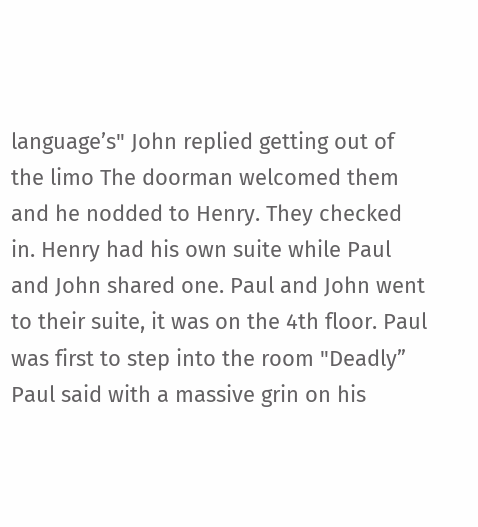language’s" John replied getting out of the limo The doorman welcomed them and he nodded to Henry. They checked in. Henry had his own suite while Paul and John shared one. Paul and John went to their suite, it was on the 4th floor. Paul was first to step into the room "Deadly” Paul said with a massive grin on his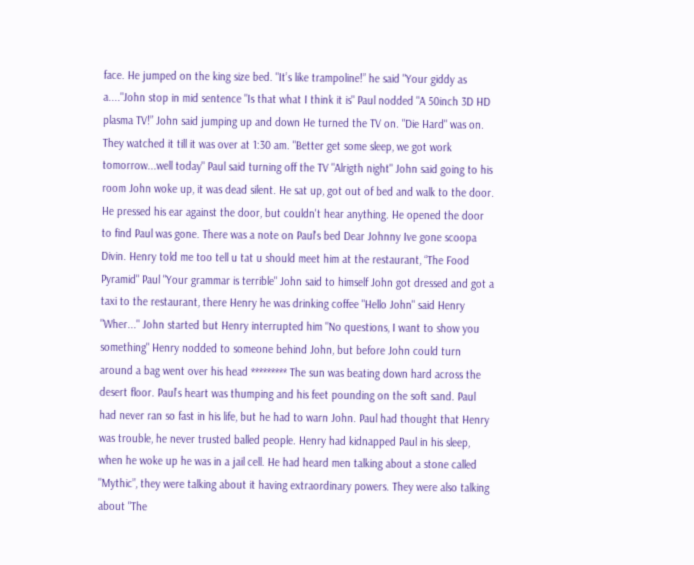face. He jumped on the king size bed. "It’s like trampoline!” he said "Your giddy as a...."John stop in mid sentence "Is that what I think it is" Paul nodded "A 50inch 3D HD plasma TV!” John said jumping up and down He turned the TV on. "Die Hard" was on. They watched it till it was over at 1:30 am. "Better get some sleep, we got work tomorrow...well today" Paul said turning off the TV "Alrigth night" John said going to his room John woke up, it was dead silent. He sat up, got out of bed and walk to the door. He pressed his ear against the door, but couldn't hear anything. He opened the door to find Paul was gone. There was a note on Paul's bed Dear Johnny Ive gone scoopa Divin. Henry told me too tell u tat u should meet him at the restaurant, “The Food Pyramid" Paul "Your grammar is terrible" John said to himself John got dressed and got a taxi to the restaurant, there Henry he was drinking coffee "Hello John" said Henry "Wher..." John started but Henry interrupted him "No questions, I want to show you something" Henry nodded to someone behind John, but before John could turn around a bag went over his head ********* The sun was beating down hard across the desert floor. Paul’s heart was thumping and his feet pounding on the soft sand. Paul had never ran so fast in his life, but he had to warn John. Paul had thought that Henry was trouble, he never trusted balled people. Henry had kidnapped Paul in his sleep, when he woke up he was in a jail cell. He had heard men talking about a stone called "Mythic”, they were talking about it having extraordinary powers. They were also talking about "The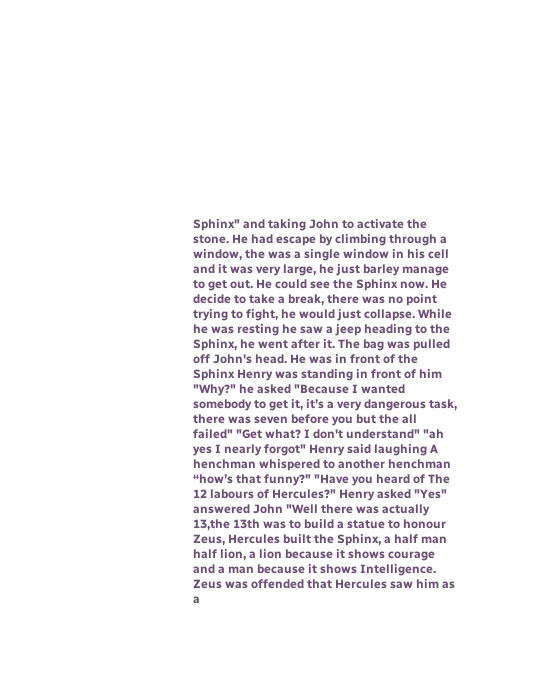Sphinx" and taking John to activate the stone. He had escape by climbing through a window, the was a single window in his cell and it was very large, he just barley manage to get out. He could see the Sphinx now. He decide to take a break, there was no point trying to fight, he would just collapse. While he was resting he saw a jeep heading to the Sphinx, he went after it. The bag was pulled off John's head. He was in front of the Sphinx Henry was standing in front of him "Why?" he asked "Because I wanted somebody to get it, it’s a very dangerous task, there was seven before you but the all failed" "Get what? I don't understand" "ah yes I nearly forgot" Henry said laughing A henchman whispered to another henchman “how’s that funny?" "Have you heard of The 12 labours of Hercules?" Henry asked "Yes" answered John "Well there was actually 13,the 13th was to build a statue to honour Zeus, Hercules built the Sphinx, a half man half lion, a lion because it shows courage and a man because it shows Intelligence. Zeus was offended that Hercules saw him as a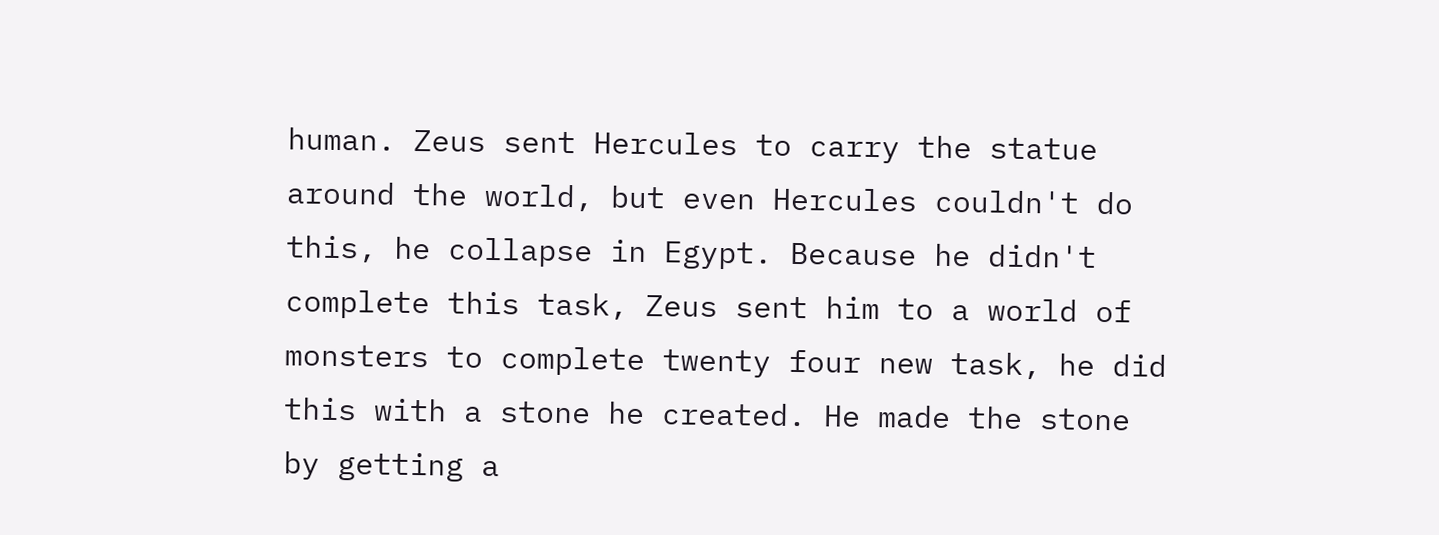human. Zeus sent Hercules to carry the statue around the world, but even Hercules couldn't do this, he collapse in Egypt. Because he didn't complete this task, Zeus sent him to a world of monsters to complete twenty four new task, he did this with a stone he created. He made the stone by getting a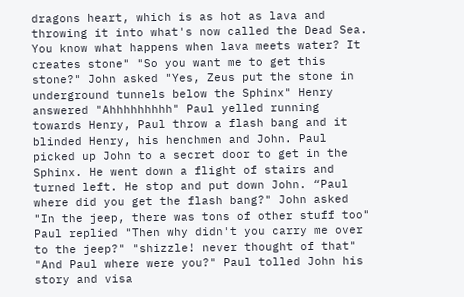dragons heart, which is as hot as lava and throwing it into what's now called the Dead Sea. You know what happens when lava meets water? It creates stone" "So you want me to get this stone?" John asked "Yes, Zeus put the stone in underground tunnels below the Sphinx" Henry answered "Ahhhhhhhhh" Paul yelled running towards Henry, Paul throw a flash bang and it blinded Henry, his henchmen and John. Paul picked up John to a secret door to get in the Sphinx. He went down a flight of stairs and turned left. He stop and put down John. “Paul where did you get the flash bang?" John asked "In the jeep, there was tons of other stuff too" Paul replied "Then why didn't you carry me over to the jeep?" "shizzle! never thought of that" "And Paul where were you?" Paul tolled John his story and visa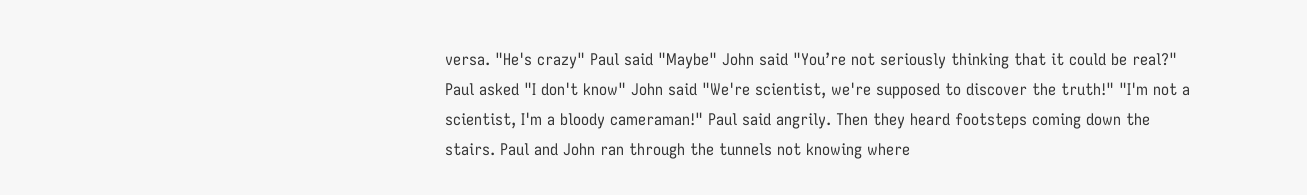versa. "He's crazy" Paul said "Maybe" John said "You’re not seriously thinking that it could be real?" Paul asked "I don't know" John said "We're scientist, we're supposed to discover the truth!" "I'm not a scientist, I'm a bloody cameraman!" Paul said angrily. Then they heard footsteps coming down the stairs. Paul and John ran through the tunnels not knowing where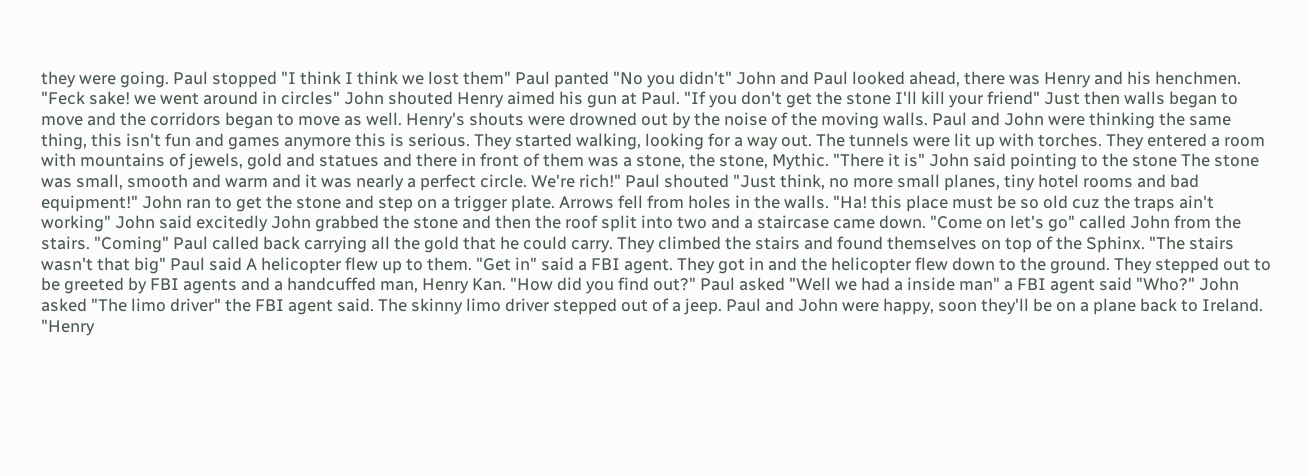they were going. Paul stopped "I think I think we lost them" Paul panted "No you didn't" John and Paul looked ahead, there was Henry and his henchmen. "Feck sake! we went around in circles" John shouted Henry aimed his gun at Paul. "If you don't get the stone I'll kill your friend" Just then walls began to move and the corridors began to move as well. Henry's shouts were drowned out by the noise of the moving walls. Paul and John were thinking the same thing, this isn't fun and games anymore this is serious. They started walking, looking for a way out. The tunnels were lit up with torches. They entered a room with mountains of jewels, gold and statues and there in front of them was a stone, the stone, Mythic. "There it is" John said pointing to the stone The stone was small, smooth and warm and it was nearly a perfect circle. We're rich!" Paul shouted "Just think, no more small planes, tiny hotel rooms and bad equipment!" John ran to get the stone and step on a trigger plate. Arrows fell from holes in the walls. "Ha! this place must be so old cuz the traps ain't working" John said excitedly John grabbed the stone and then the roof split into two and a staircase came down. "Come on let's go" called John from the stairs. "Coming" Paul called back carrying all the gold that he could carry. They climbed the stairs and found themselves on top of the Sphinx. "The stairs wasn't that big" Paul said A helicopter flew up to them. "Get in" said a FBI agent. They got in and the helicopter flew down to the ground. They stepped out to be greeted by FBI agents and a handcuffed man, Henry Kan. "How did you find out?" Paul asked "Well we had a inside man" a FBI agent said "Who?" John asked "The limo driver" the FBI agent said. The skinny limo driver stepped out of a jeep. Paul and John were happy, soon they'll be on a plane back to Ireland. "Henry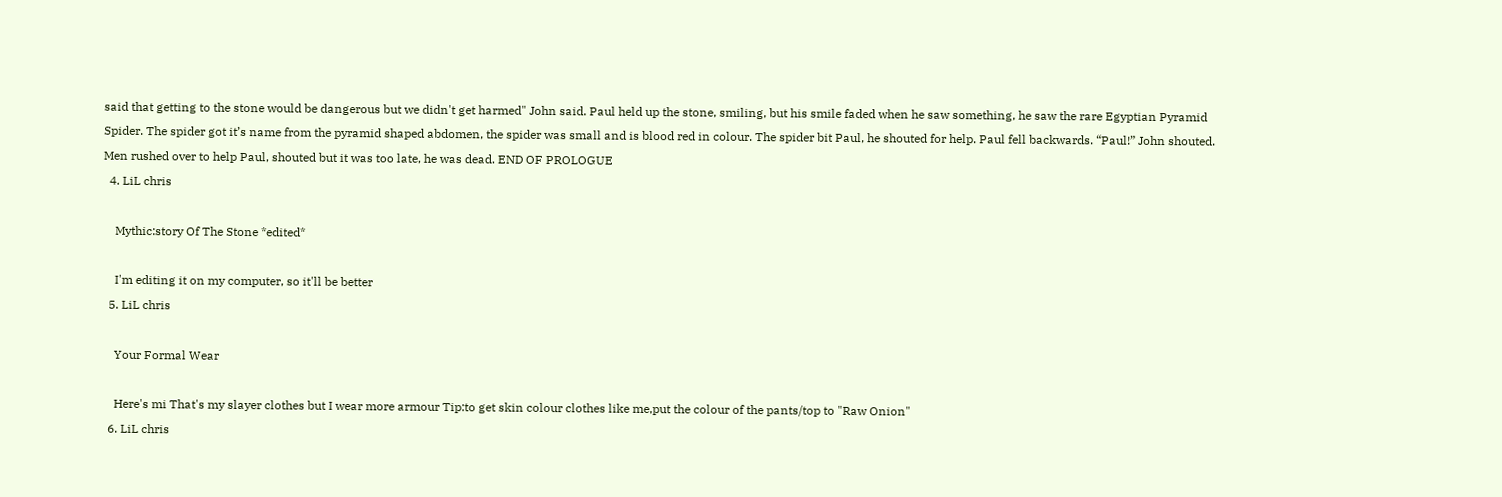said that getting to the stone would be dangerous but we didn't get harmed" John said. Paul held up the stone, smiling, but his smile faded when he saw something, he saw the rare Egyptian Pyramid Spider. The spider got it’s name from the pyramid shaped abdomen, the spider was small and is blood red in colour. The spider bit Paul, he shouted for help. Paul fell backwards. “Paul!” John shouted. Men rushed over to help Paul, shouted but it was too late, he was dead. END OF PROLOGUE
  4. LiL chris

    Mythic:story Of The Stone *edited*

    I'm editing it on my computer, so it'll be better
  5. LiL chris

    Your Formal Wear

    Here's mi That's my slayer clothes but I wear more armour Tip:to get skin colour clothes like me,put the colour of the pants/top to "Raw Onion"
  6. LiL chris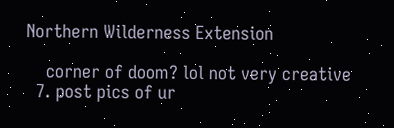Northern Wilderness Extension

    corner of doom? lol not very creative
  7. post pics of ur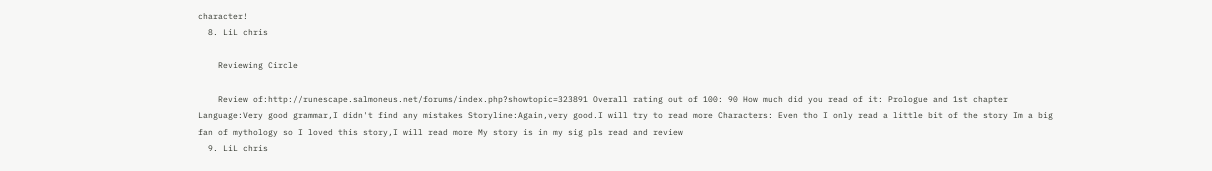character!
  8. LiL chris

    Reviewing Circle

    Review of:http://runescape.salmoneus.net/forums/index.php?showtopic=323891 Overall rating out of 100: 90 How much did you read of it: Prologue and 1st chapter Language:Very good grammar,I didn't find any mistakes Storyline:Again,very good.I will try to read more Characters: Even tho I only read a little bit of the story Im a big fan of mythology so I loved this story,I will read more My story is in my sig pls read and review
  9. LiL chris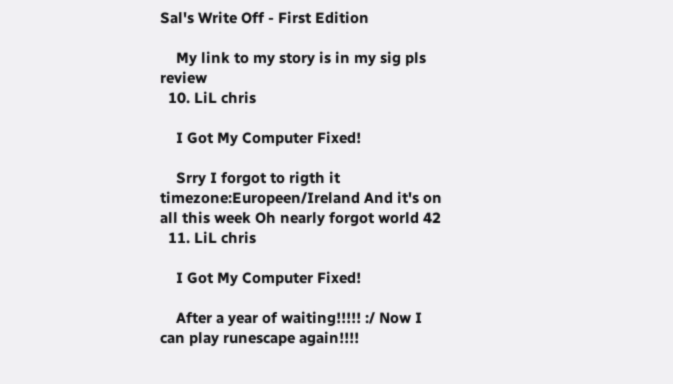Sal's Write Off - First Edition

    My link to my story is in my sig pls review
  10. LiL chris

    I Got My Computer Fixed!

    Srry I forgot to rigth it timezone:Europeen/Ireland And it's on all this week Oh nearly forgot world 42
  11. LiL chris

    I Got My Computer Fixed!

    After a year of waiting!!!!! :/ Now I can play runescape again!!!!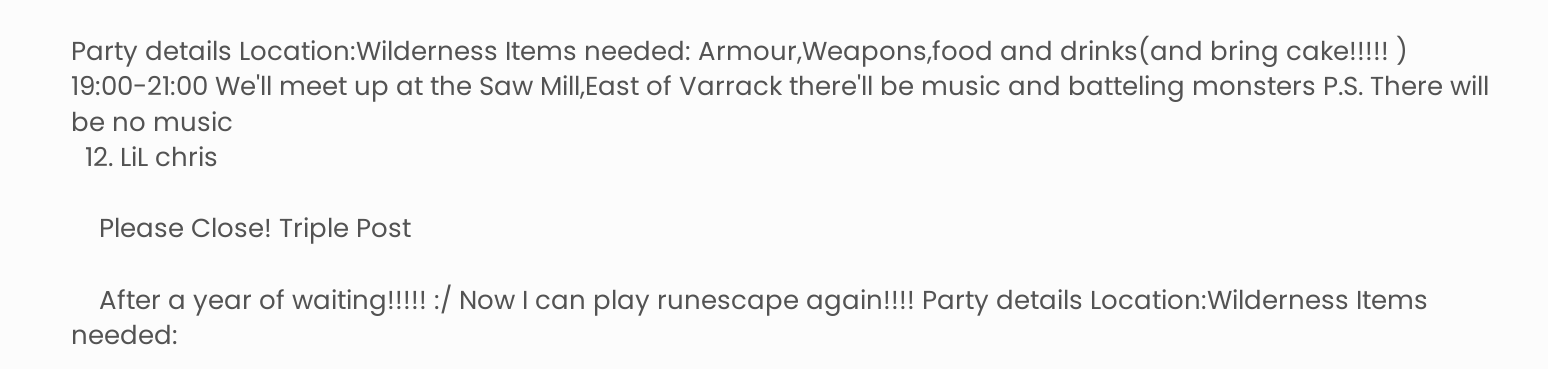Party details Location:Wilderness Items needed: Armour,Weapons,food and drinks(and bring cake!!!!! ) 19:00-21:00 We'll meet up at the Saw Mill,East of Varrack there'll be music and batteling monsters P.S. There will be no music
  12. LiL chris

    Please Close! Triple Post

    After a year of waiting!!!!! :/ Now I can play runescape again!!!! Party details Location:Wilderness Items needed: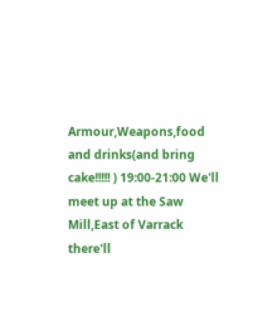Armour,Weapons,food and drinks(and bring cake!!!!! ) 19:00-21:00 We'll meet up at the Saw Mill,East of Varrack there'll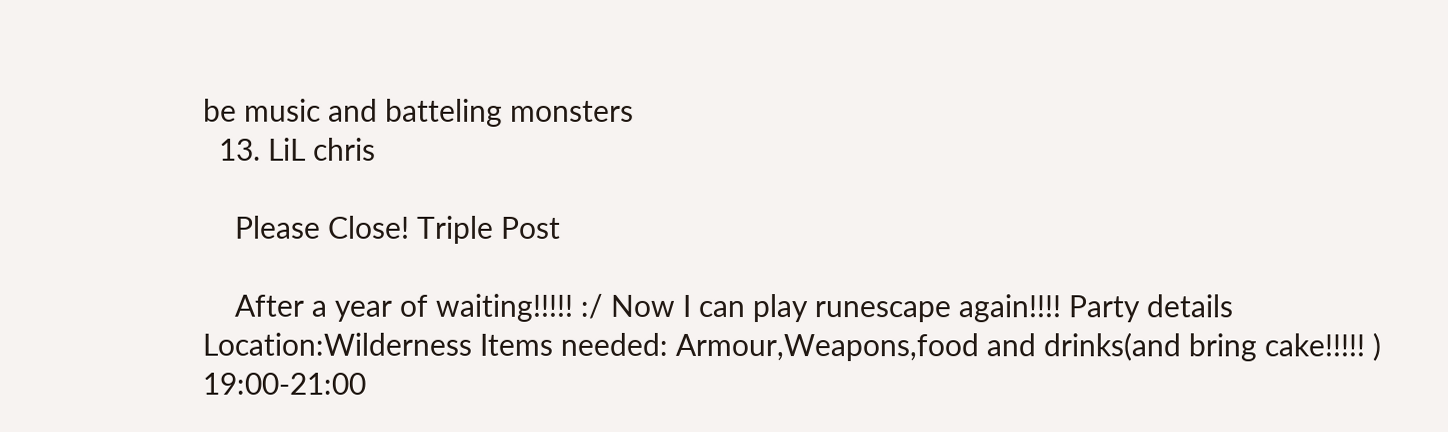be music and batteling monsters
  13. LiL chris

    Please Close! Triple Post

    After a year of waiting!!!!! :/ Now I can play runescape again!!!! Party details Location:Wilderness Items needed: Armour,Weapons,food and drinks(and bring cake!!!!! ) 19:00-21:00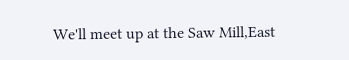We'll meet up at the Saw Mill,East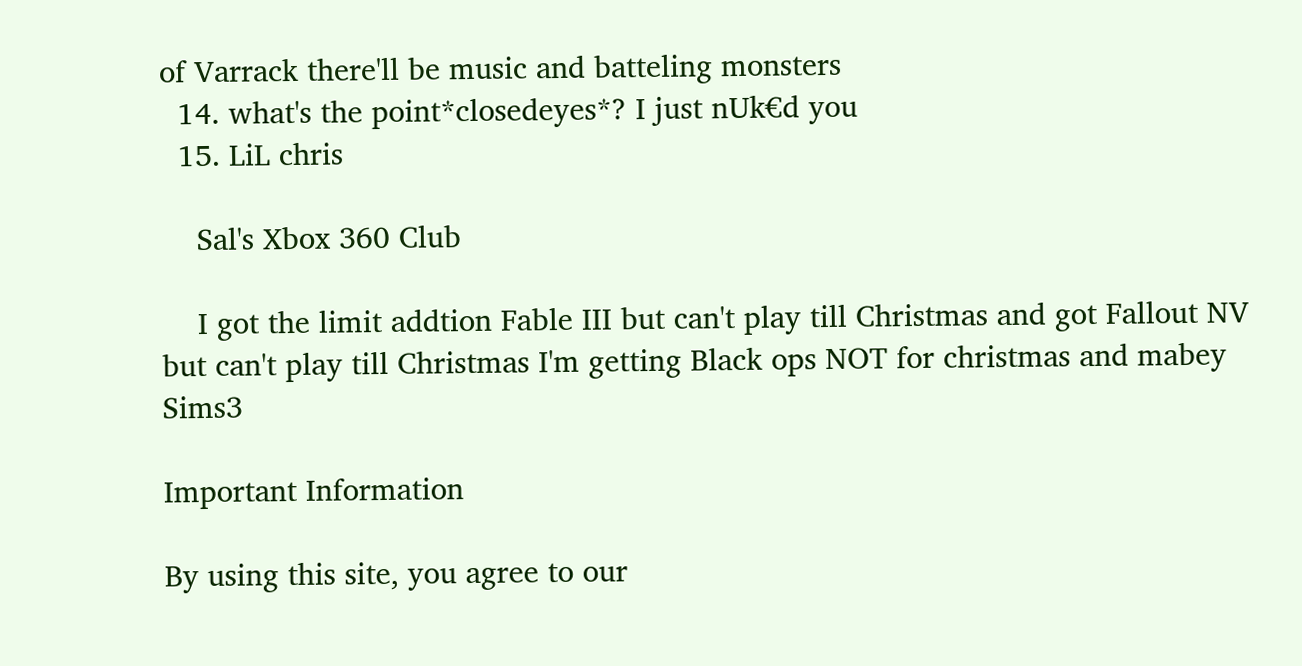of Varrack there'll be music and batteling monsters
  14. what's the point*closedeyes*? I just nUk€d you
  15. LiL chris

    Sal's Xbox 360 Club

    I got the limit addtion Fable III but can't play till Christmas and got Fallout NV but can't play till Christmas I'm getting Black ops NOT for christmas and mabey Sims3

Important Information

By using this site, you agree to our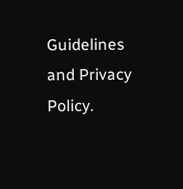Guidelines and Privacy Policy.